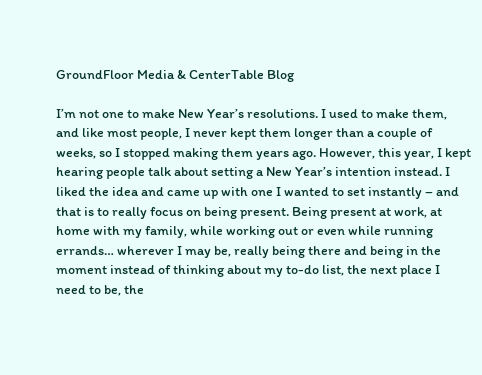GroundFloor Media & CenterTable Blog

I’m not one to make New Year’s resolutions. I used to make them, and like most people, I never kept them longer than a couple of weeks, so I stopped making them years ago. However, this year, I kept hearing people talk about setting a New Year’s intention instead. I liked the idea and came up with one I wanted to set instantly – and that is to really focus on being present. Being present at work, at home with my family, while working out or even while running errands… wherever I may be, really being there and being in the moment instead of thinking about my to-do list, the next place I need to be, the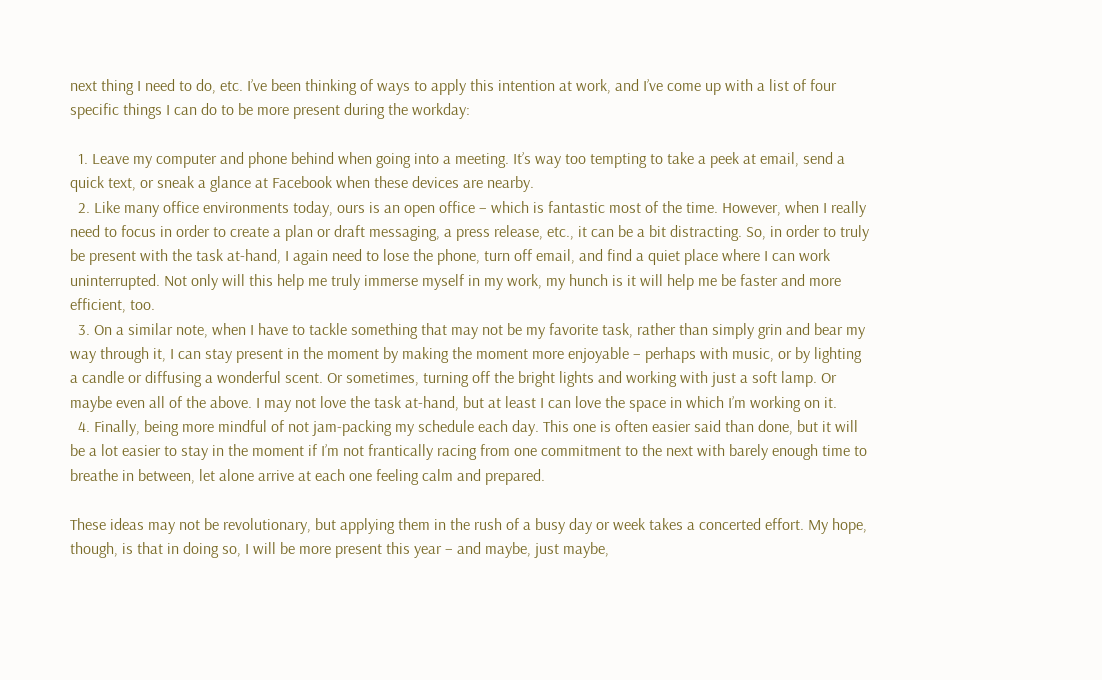next thing I need to do, etc. I’ve been thinking of ways to apply this intention at work, and I’ve come up with a list of four specific things I can do to be more present during the workday:

  1. Leave my computer and phone behind when going into a meeting. It’s way too tempting to take a peek at email, send a quick text, or sneak a glance at Facebook when these devices are nearby.
  2. Like many office environments today, ours is an open office – which is fantastic most of the time. However, when I really need to focus in order to create a plan or draft messaging, a press release, etc., it can be a bit distracting. So, in order to truly be present with the task at-hand, I again need to lose the phone, turn off email, and find a quiet place where I can work uninterrupted. Not only will this help me truly immerse myself in my work, my hunch is it will help me be faster and more efficient, too.
  3. On a similar note, when I have to tackle something that may not be my favorite task, rather than simply grin and bear my way through it, I can stay present in the moment by making the moment more enjoyable – perhaps with music, or by lighting a candle or diffusing a wonderful scent. Or sometimes, turning off the bright lights and working with just a soft lamp. Or maybe even all of the above. I may not love the task at-hand, but at least I can love the space in which I’m working on it.
  4. Finally, being more mindful of not jam-packing my schedule each day. This one is often easier said than done, but it will be a lot easier to stay in the moment if I’m not frantically racing from one commitment to the next with barely enough time to breathe in between, let alone arrive at each one feeling calm and prepared.

These ideas may not be revolutionary, but applying them in the rush of a busy day or week takes a concerted effort. My hope, though, is that in doing so, I will be more present this year – and maybe, just maybe,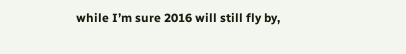while I’m sure 2016 will still fly by,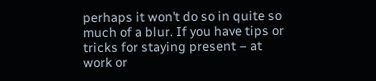perhaps it won’t do so in quite so much of a blur. If you have tips or tricks for staying present – at work or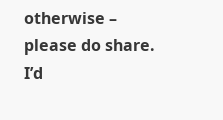otherwise – please do share. I’d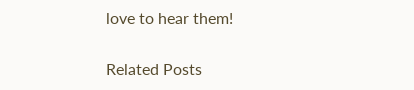love to hear them!

Related Posts